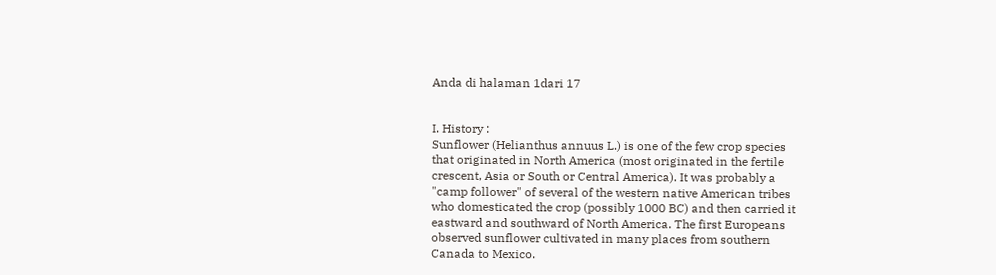Anda di halaman 1dari 17


I. History :
Sunflower (Helianthus annuus L.) is one of the few crop species
that originated in North America (most originated in the fertile
crescent, Asia or South or Central America). It was probably a
"camp follower" of several of the western native American tribes
who domesticated the crop (possibly 1000 BC) and then carried it
eastward and southward of North America. The first Europeans
observed sunflower cultivated in many places from southern
Canada to Mexico.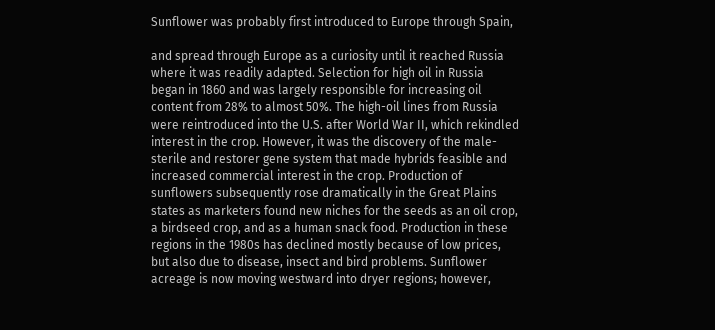Sunflower was probably first introduced to Europe through Spain,

and spread through Europe as a curiosity until it reached Russia
where it was readily adapted. Selection for high oil in Russia
began in 1860 and was largely responsible for increasing oil
content from 28% to almost 50%. The high-oil lines from Russia
were reintroduced into the U.S. after World War II, which rekindled
interest in the crop. However, it was the discovery of the male-
sterile and restorer gene system that made hybrids feasible and
increased commercial interest in the crop. Production of
sunflowers subsequently rose dramatically in the Great Plains
states as marketers found new niches for the seeds as an oil crop,
a birdseed crop, and as a human snack food. Production in these
regions in the 1980s has declined mostly because of low prices,
but also due to disease, insect and bird problems. Sunflower
acreage is now moving westward into dryer regions; however,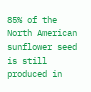85% of the North American sunflower seed is still produced in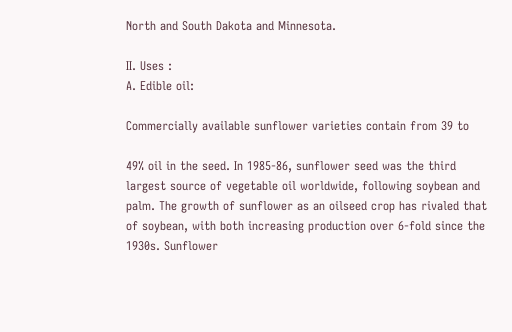North and South Dakota and Minnesota.

II. Uses :
A. Edible oil:

Commercially available sunflower varieties contain from 39 to

49% oil in the seed. In 1985-86, sunflower seed was the third
largest source of vegetable oil worldwide, following soybean and
palm. The growth of sunflower as an oilseed crop has rivaled that
of soybean, with both increasing production over 6-fold since the
1930s. Sunflower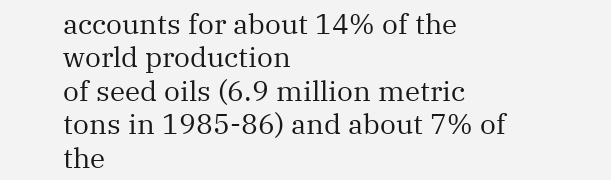accounts for about 14% of the world production
of seed oils (6.9 million metric tons in 1985-86) and about 7% of
the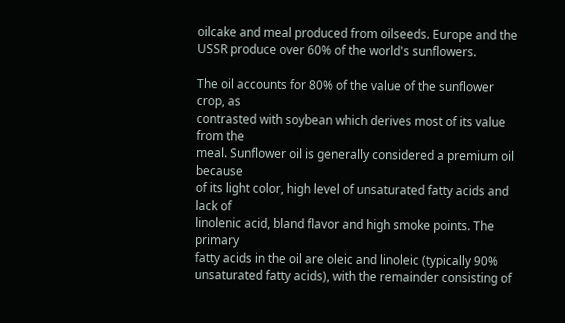oilcake and meal produced from oilseeds. Europe and the
USSR produce over 60% of the world's sunflowers.

The oil accounts for 80% of the value of the sunflower crop, as
contrasted with soybean which derives most of its value from the
meal. Sunflower oil is generally considered a premium oil because
of its light color, high level of unsaturated fatty acids and lack of
linolenic acid, bland flavor and high smoke points. The primary
fatty acids in the oil are oleic and linoleic (typically 90%
unsaturated fatty acids), with the remainder consisting of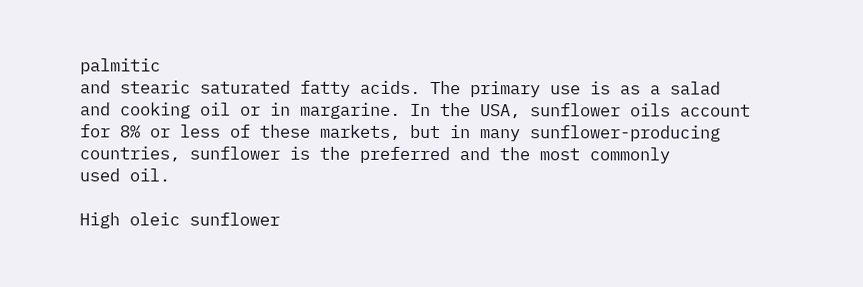palmitic
and stearic saturated fatty acids. The primary use is as a salad
and cooking oil or in margarine. In the USA, sunflower oils account
for 8% or less of these markets, but in many sunflower-producing
countries, sunflower is the preferred and the most commonly
used oil.

High oleic sunflower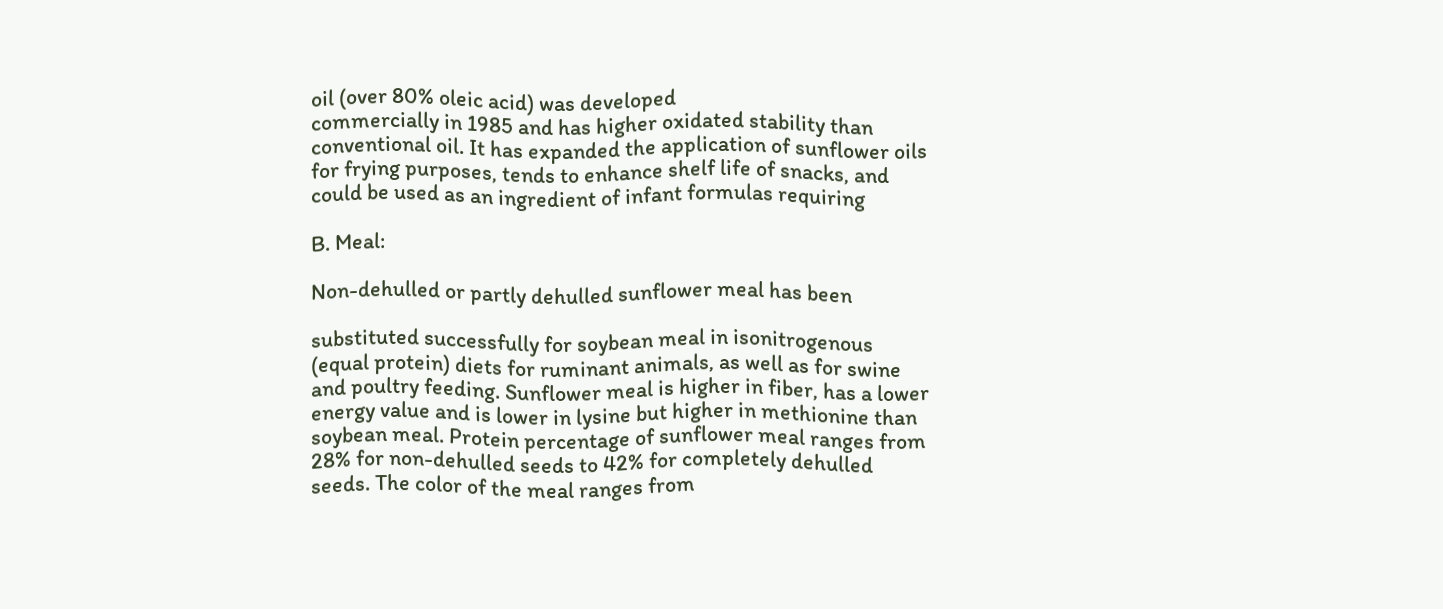oil (over 80% oleic acid) was developed
commercially in 1985 and has higher oxidated stability than
conventional oil. It has expanded the application of sunflower oils
for frying purposes, tends to enhance shelf life of snacks, and
could be used as an ingredient of infant formulas requiring

B. Meal:

Non-dehulled or partly dehulled sunflower meal has been

substituted successfully for soybean meal in isonitrogenous
(equal protein) diets for ruminant animals, as well as for swine
and poultry feeding. Sunflower meal is higher in fiber, has a lower
energy value and is lower in lysine but higher in methionine than
soybean meal. Protein percentage of sunflower meal ranges from
28% for non-dehulled seeds to 42% for completely dehulled
seeds. The color of the meal ranges from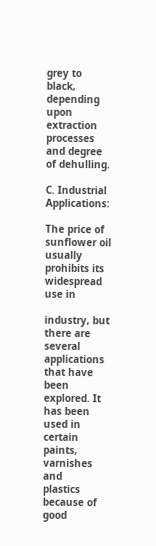grey to black, depending
upon extraction processes and degree of dehulling.

C. Industrial Applications:

The price of sunflower oil usually prohibits its widespread use in

industry, but there are several applications that have been
explored. It has been used in certain paints, varnishes and
plastics because of good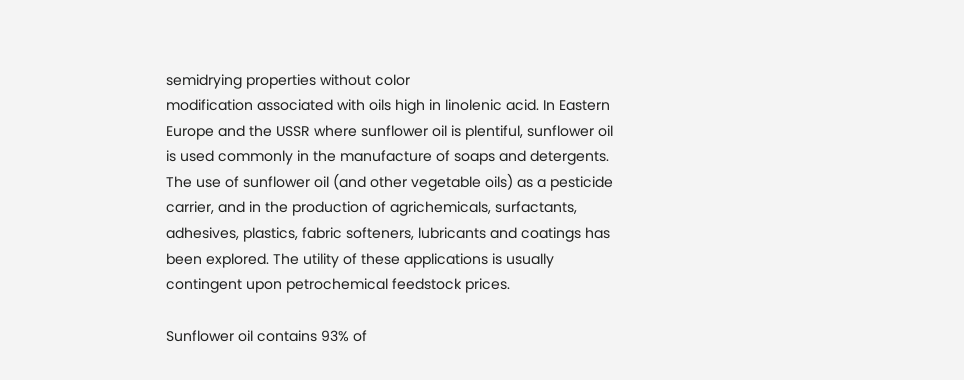semidrying properties without color
modification associated with oils high in linolenic acid. In Eastern
Europe and the USSR where sunflower oil is plentiful, sunflower oil
is used commonly in the manufacture of soaps and detergents.
The use of sunflower oil (and other vegetable oils) as a pesticide
carrier, and in the production of agrichemicals, surfactants,
adhesives, plastics, fabric softeners, lubricants and coatings has
been explored. The utility of these applications is usually
contingent upon petrochemical feedstock prices.

Sunflower oil contains 93% of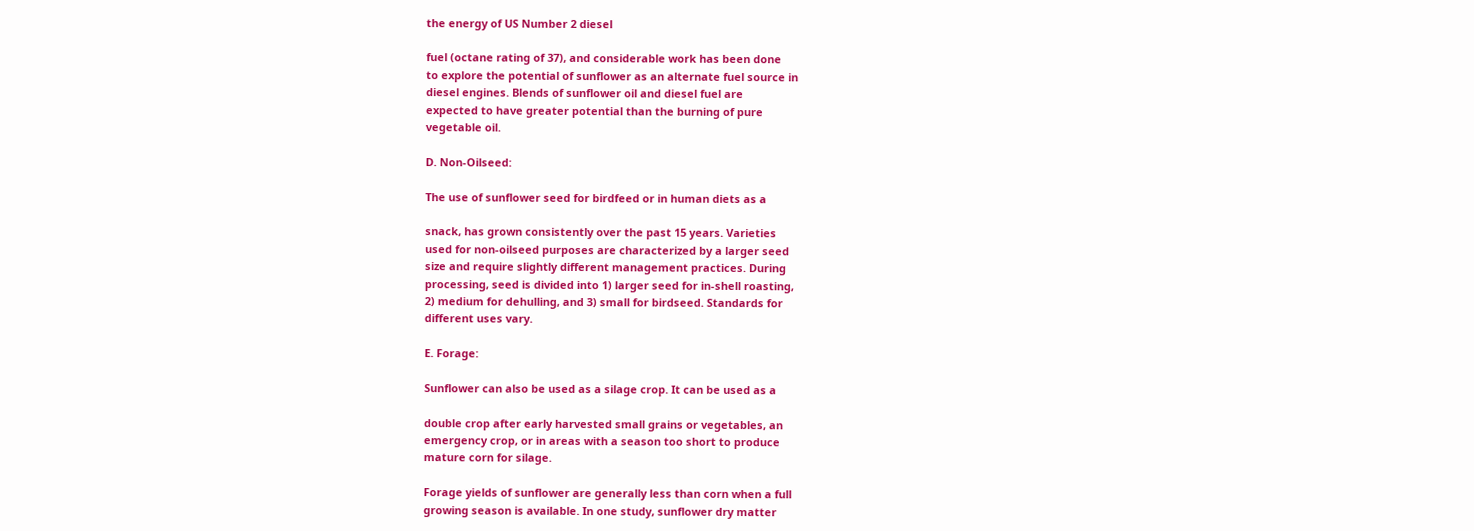the energy of US Number 2 diesel

fuel (octane rating of 37), and considerable work has been done
to explore the potential of sunflower as an alternate fuel source in
diesel engines. Blends of sunflower oil and diesel fuel are
expected to have greater potential than the burning of pure
vegetable oil.

D. Non-Oilseed:

The use of sunflower seed for birdfeed or in human diets as a

snack, has grown consistently over the past 15 years. Varieties
used for non-oilseed purposes are characterized by a larger seed
size and require slightly different management practices. During
processing, seed is divided into 1) larger seed for in-shell roasting,
2) medium for dehulling, and 3) small for birdseed. Standards for
different uses vary.

E. Forage:

Sunflower can also be used as a silage crop. It can be used as a

double crop after early harvested small grains or vegetables, an
emergency crop, or in areas with a season too short to produce
mature corn for silage.

Forage yields of sunflower are generally less than corn when a full
growing season is available. In one study, sunflower dry matter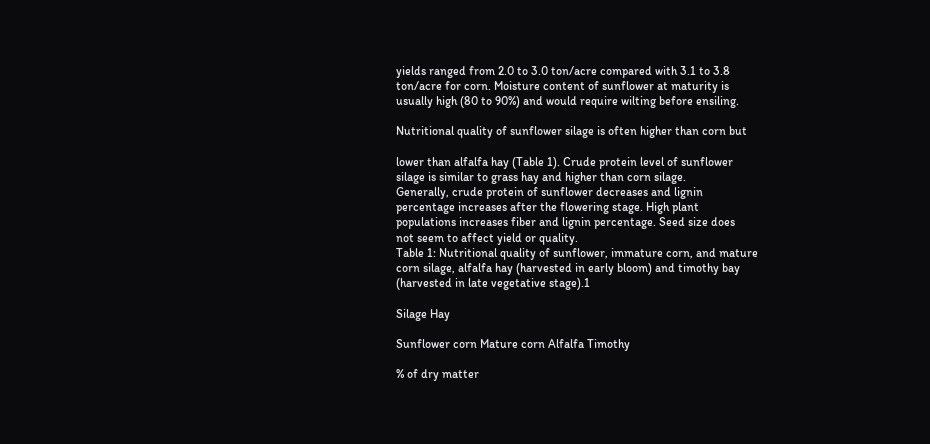yields ranged from 2.0 to 3.0 ton/acre compared with 3.1 to 3.8
ton/acre for corn. Moisture content of sunflower at maturity is
usually high (80 to 90%) and would require wilting before ensiling.

Nutritional quality of sunflower silage is often higher than corn but

lower than alfalfa hay (Table 1). Crude protein level of sunflower
silage is similar to grass hay and higher than corn silage.
Generally, crude protein of sunflower decreases and lignin
percentage increases after the flowering stage. High plant
populations increases fiber and lignin percentage. Seed size does
not seem to affect yield or quality.
Table 1: Nutritional quality of sunflower, immature corn, and mature
corn silage, alfalfa hay (harvested in early bloom) and timothy bay
(harvested in late vegetative stage).1

Silage Hay

Sunflower corn Mature corn Alfalfa Timothy

% of dry matter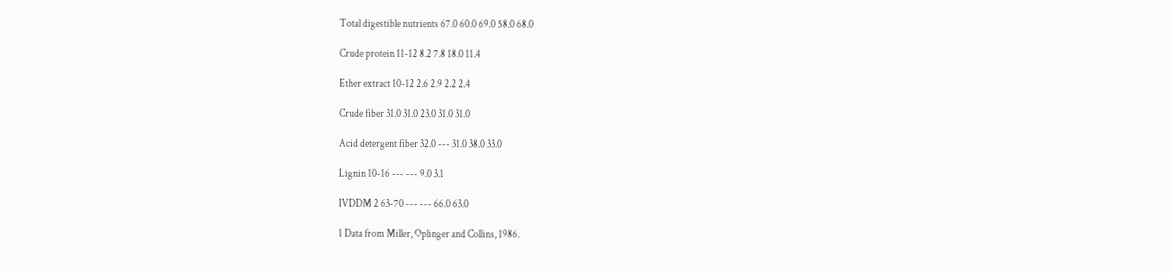Total digestible nutrients 67.0 60.0 69.0 58.0 68.0

Crude protein 11-12 8.2 7.8 18.0 11.4

Ether extract 10-12 2.6 2.9 2.2 2.4

Crude fiber 31.0 31.0 23.0 31.0 31.0

Acid detergent fiber 32.0 --- 31.0 38.0 33.0

Lignin 10-16 --- --- 9.0 3.1

IVDDM 2 63-70 --- --- 66.0 63.0

1 Data from Miller, Oplinger and Collins, 1986.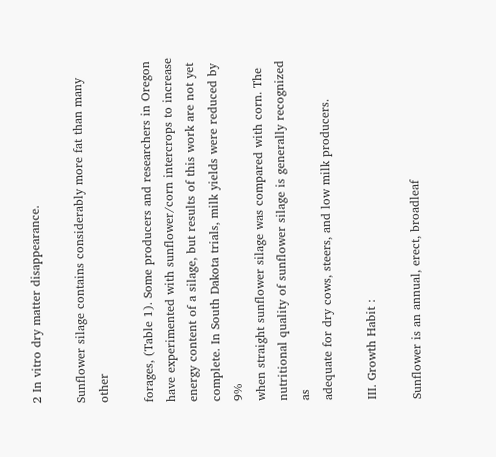2 In vitro dry matter disappearance.

Sunflower silage contains considerably more fat than many other

forages, (Table 1). Some producers and researchers in Oregon
have experimented with sunflower/corn intercrops to increase
energy content of a silage, but results of this work are not yet
complete. In South Dakota trials, milk yields were reduced by 9%
when straight sunflower silage was compared with corn. The
nutritional quality of sunflower silage is generally recognized as
adequate for dry cows, steers, and low milk producers.

III. Growth Habit :

Sunflower is an annual, erect, broadleaf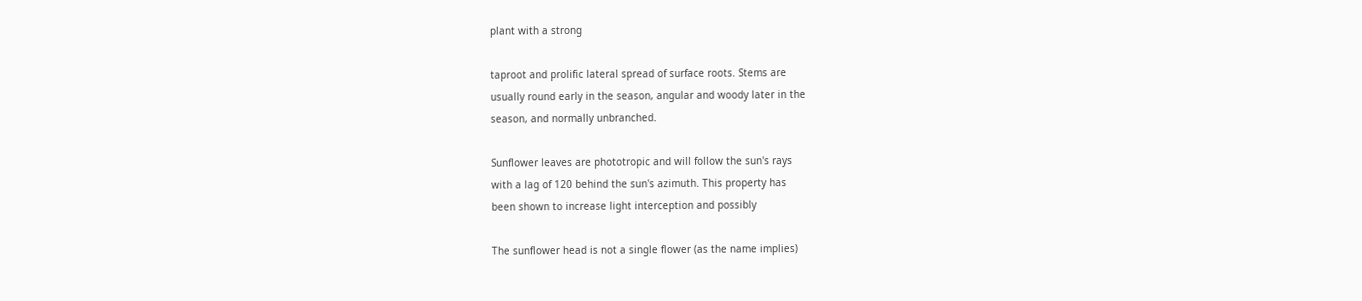plant with a strong

taproot and prolific lateral spread of surface roots. Stems are
usually round early in the season, angular and woody later in the
season, and normally unbranched.

Sunflower leaves are phototropic and will follow the sun's rays
with a lag of 120 behind the sun's azimuth. This property has
been shown to increase light interception and possibly

The sunflower head is not a single flower (as the name implies)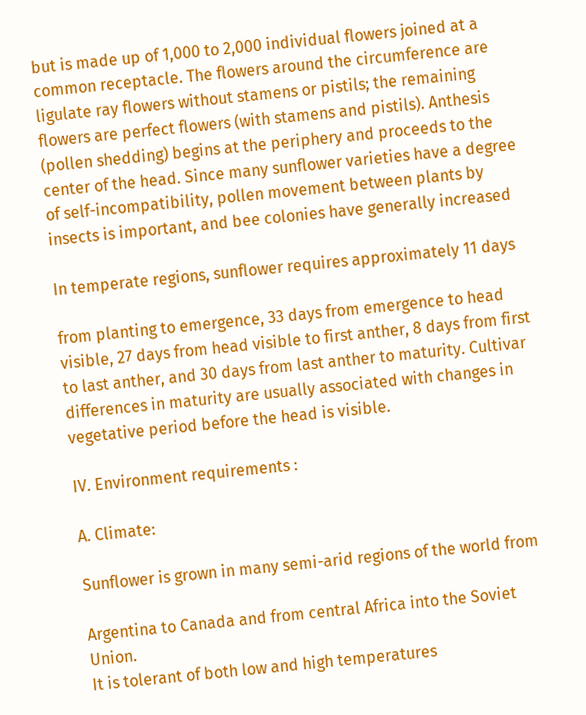but is made up of 1,000 to 2,000 individual flowers joined at a
common receptacle. The flowers around the circumference are
ligulate ray flowers without stamens or pistils; the remaining
flowers are perfect flowers (with stamens and pistils). Anthesis
(pollen shedding) begins at the periphery and proceeds to the
center of the head. Since many sunflower varieties have a degree
of self-incompatibility, pollen movement between plants by
insects is important, and bee colonies have generally increased

In temperate regions, sunflower requires approximately 11 days

from planting to emergence, 33 days from emergence to head
visible, 27 days from head visible to first anther, 8 days from first
to last anther, and 30 days from last anther to maturity. Cultivar
differences in maturity are usually associated with changes in
vegetative period before the head is visible.

IV. Environment requirements :

A. Climate:

Sunflower is grown in many semi-arid regions of the world from

Argentina to Canada and from central Africa into the Soviet Union.
It is tolerant of both low and high temperatures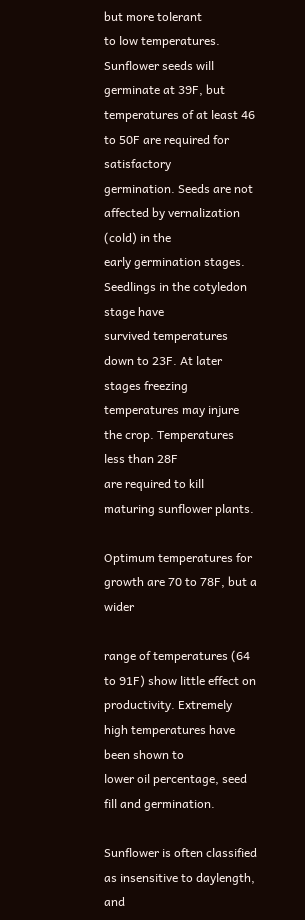but more tolerant
to low temperatures. Sunflower seeds will germinate at 39F, but
temperatures of at least 46 to 50F are required for satisfactory
germination. Seeds are not affected by vernalization (cold) in the
early germination stages. Seedlings in the cotyledon stage have
survived temperatures down to 23F. At later stages freezing
temperatures may injure the crop. Temperatures less than 28F
are required to kill maturing sunflower plants.

Optimum temperatures for growth are 70 to 78F, but a wider

range of temperatures (64 to 91F) show little effect on
productivity. Extremely high temperatures have been shown to
lower oil percentage, seed fill and germination.

Sunflower is often classified as insensitive to daylength, and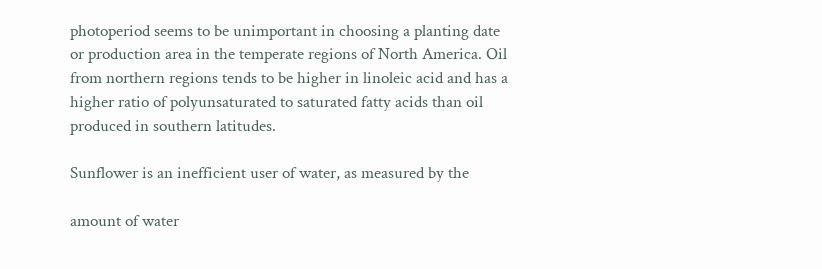photoperiod seems to be unimportant in choosing a planting date
or production area in the temperate regions of North America. Oil
from northern regions tends to be higher in linoleic acid and has a
higher ratio of polyunsaturated to saturated fatty acids than oil
produced in southern latitudes.

Sunflower is an inefficient user of water, as measured by the

amount of water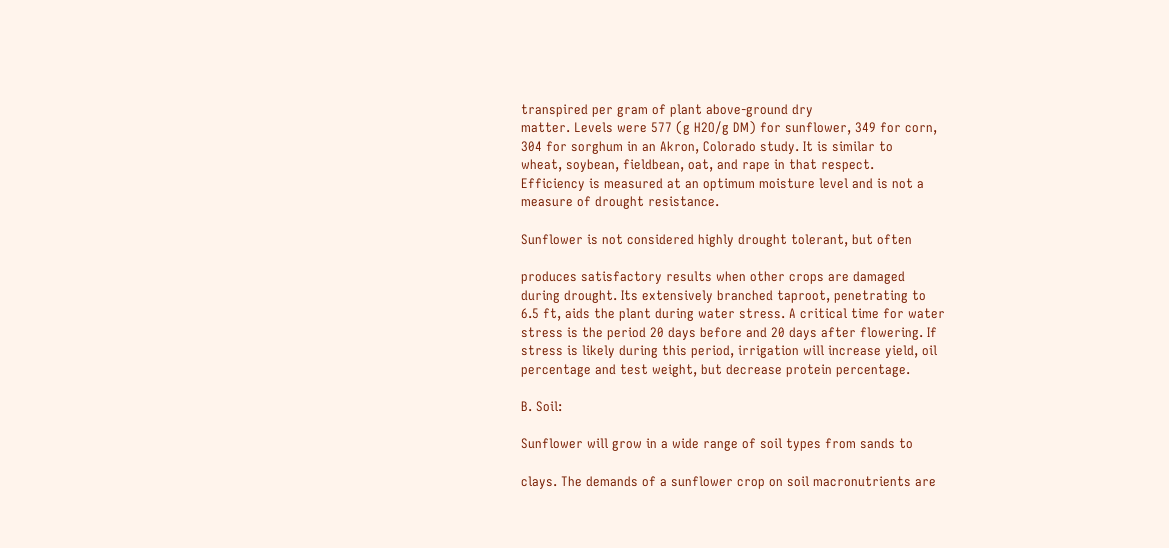transpired per gram of plant above-ground dry
matter. Levels were 577 (g H2O/g DM) for sunflower, 349 for corn,
304 for sorghum in an Akron, Colorado study. It is similar to
wheat, soybean, fieldbean, oat, and rape in that respect.
Efficiency is measured at an optimum moisture level and is not a
measure of drought resistance.

Sunflower is not considered highly drought tolerant, but often

produces satisfactory results when other crops are damaged
during drought. Its extensively branched taproot, penetrating to
6.5 ft, aids the plant during water stress. A critical time for water
stress is the period 20 days before and 20 days after flowering. If
stress is likely during this period, irrigation will increase yield, oil
percentage and test weight, but decrease protein percentage.

B. Soil:

Sunflower will grow in a wide range of soil types from sands to

clays. The demands of a sunflower crop on soil macronutrients are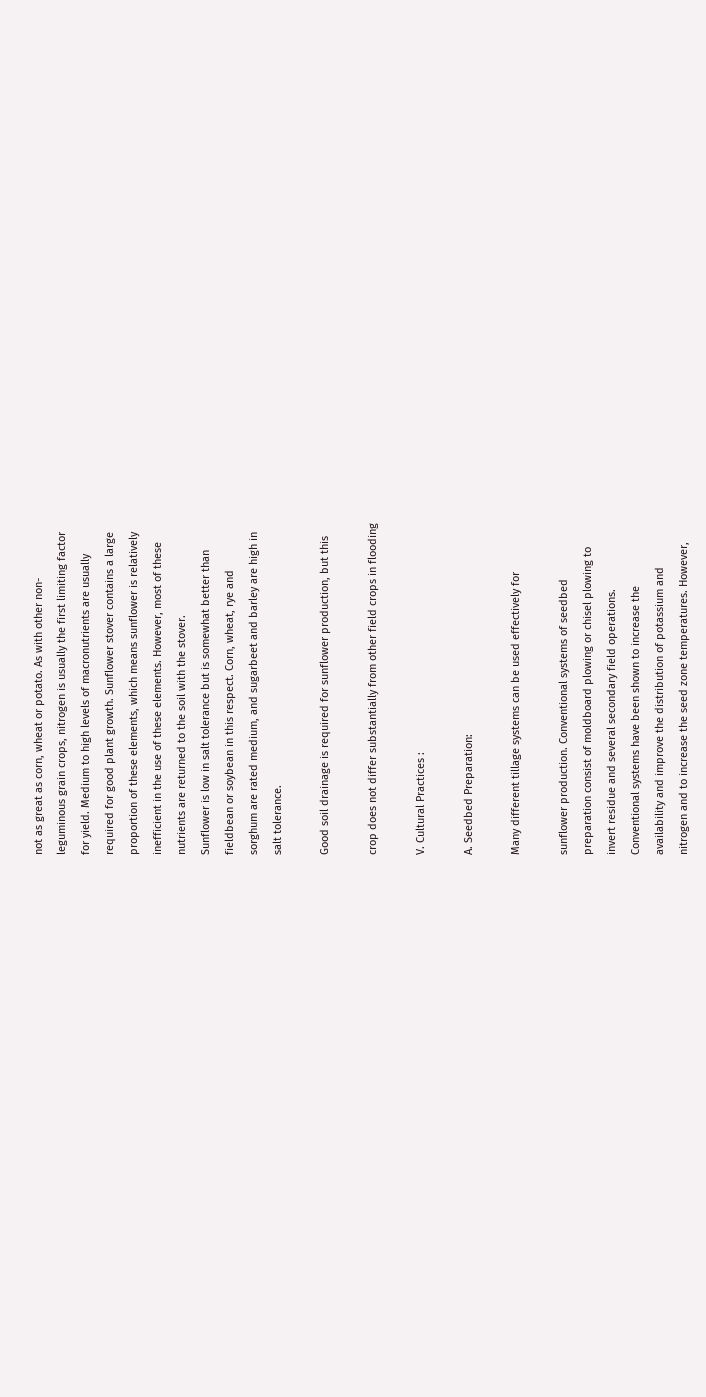not as great as corn, wheat or potato. As with other non-
leguminous grain crops, nitrogen is usually the first limiting factor
for yield. Medium to high levels of macronutrients are usually
required for good plant growth. Sunflower stover contains a large
proportion of these elements, which means sunflower is relatively
inefficient in the use of these elements. However, most of these
nutrients are returned to the soil with the stover.
Sunflower is low in salt tolerance but is somewhat better than
fieldbean or soybean in this respect. Corn, wheat, rye and
sorghum are rated medium, and sugarbeet and barley are high in
salt tolerance.

Good soil drainage is required for sunflower production, but this

crop does not differ substantially from other field crops in flooding

V. Cultural Practices :

A. Seedbed Preparation:

Many different tillage systems can be used effectively for

sunflower production. Conventional systems of seedbed
preparation consist of moldboard plowing or chisel plowing to
invert residue and several secondary field operations.
Conventional systems have been shown to increase the
availability and improve the distribution of potassium and
nitrogen and to increase the seed zone temperatures. However,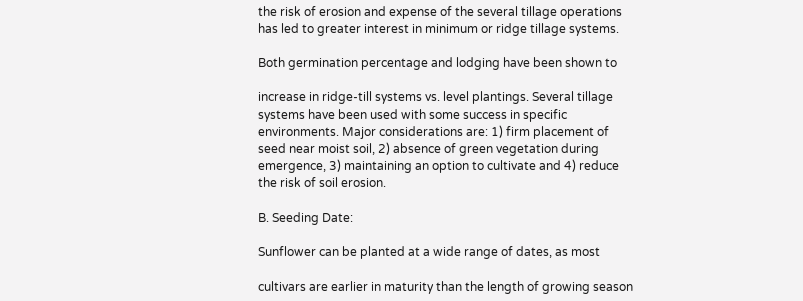the risk of erosion and expense of the several tillage operations
has led to greater interest in minimum or ridge tillage systems.

Both germination percentage and lodging have been shown to

increase in ridge-till systems vs. level plantings. Several tillage
systems have been used with some success in specific
environments. Major considerations are: 1) firm placement of
seed near moist soil, 2) absence of green vegetation during
emergence, 3) maintaining an option to cultivate and 4) reduce
the risk of soil erosion.

B. Seeding Date:

Sunflower can be planted at a wide range of dates, as most

cultivars are earlier in maturity than the length of growing season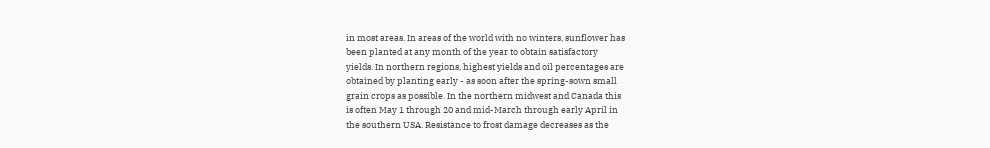in most areas. In areas of the world with no winters, sunflower has
been planted at any month of the year to obtain satisfactory
yields. In northern regions, highest yields and oil percentages are
obtained by planting early - as soon after the spring-sown small
grain crops as possible. In the northern midwest and Canada this
is often May 1 through 20 and mid-March through early April in
the southern USA. Resistance to frost damage decreases as the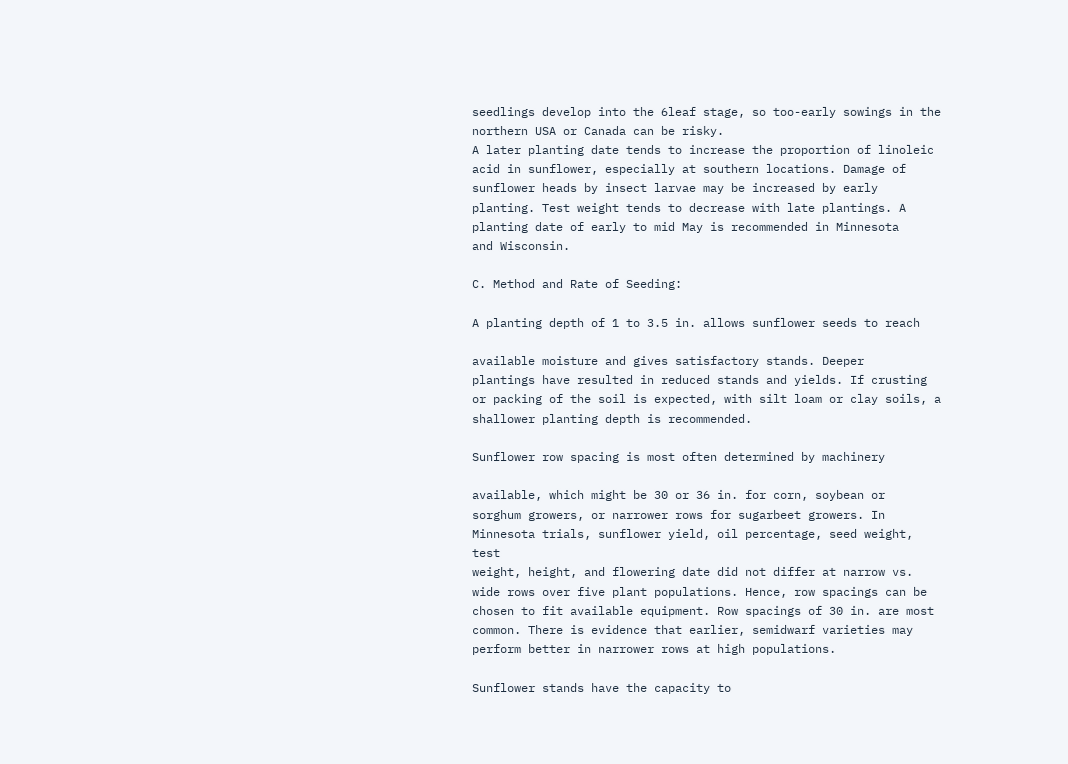seedlings develop into the 6leaf stage, so too-early sowings in the
northern USA or Canada can be risky.
A later planting date tends to increase the proportion of linoleic
acid in sunflower, especially at southern locations. Damage of
sunflower heads by insect larvae may be increased by early
planting. Test weight tends to decrease with late plantings. A
planting date of early to mid May is recommended in Minnesota
and Wisconsin.

C. Method and Rate of Seeding:

A planting depth of 1 to 3.5 in. allows sunflower seeds to reach

available moisture and gives satisfactory stands. Deeper
plantings have resulted in reduced stands and yields. If crusting
or packing of the soil is expected, with silt loam or clay soils, a
shallower planting depth is recommended.

Sunflower row spacing is most often determined by machinery

available, which might be 30 or 36 in. for corn, soybean or
sorghum growers, or narrower rows for sugarbeet growers. In
Minnesota trials, sunflower yield, oil percentage, seed weight, test
weight, height, and flowering date did not differ at narrow vs.
wide rows over five plant populations. Hence, row spacings can be
chosen to fit available equipment. Row spacings of 30 in. are most
common. There is evidence that earlier, semidwarf varieties may
perform better in narrower rows at high populations.

Sunflower stands have the capacity to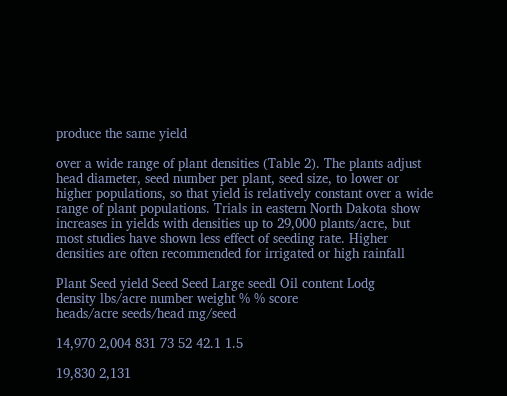produce the same yield

over a wide range of plant densities (Table 2). The plants adjust
head diameter, seed number per plant, seed size, to lower or
higher populations, so that yield is relatively constant over a wide
range of plant populations. Trials in eastern North Dakota show
increases in yields with densities up to 29,000 plants/acre, but
most studies have shown less effect of seeding rate. Higher
densities are often recommended for irrigated or high rainfall

Plant Seed yield Seed Seed Large seedl Oil content Lodg
density lbs/acre number weight % % score
heads/acre seeds/head mg/seed

14,970 2,004 831 73 52 42.1 1.5

19,830 2,131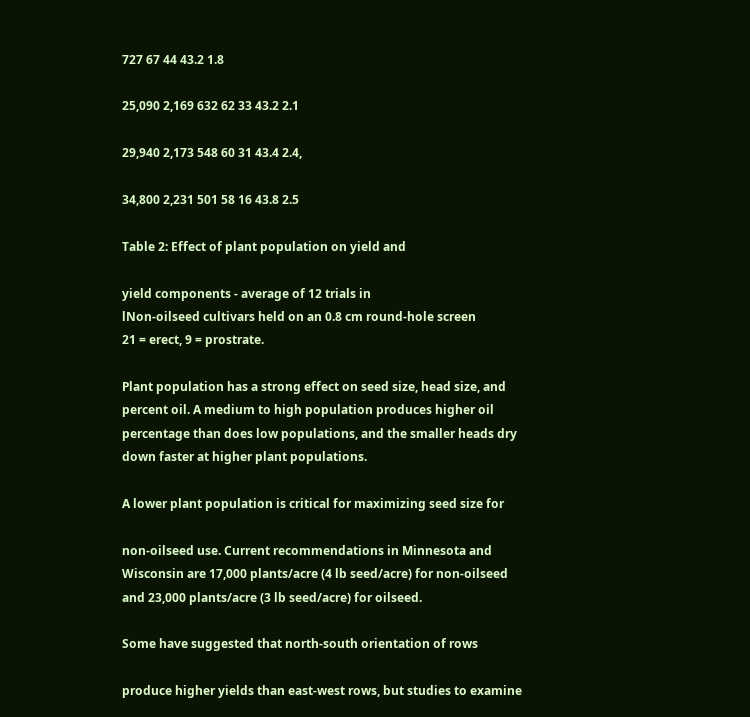727 67 44 43.2 1.8

25,090 2,169 632 62 33 43.2 2.1

29,940 2,173 548 60 31 43.4 2.4,

34,800 2,231 501 58 16 43.8 2.5

Table 2: Effect of plant population on yield and

yield components - average of 12 trials in
lNon-oilseed cultivars held on an 0.8 cm round-hole screen
21 = erect, 9 = prostrate.

Plant population has a strong effect on seed size, head size, and
percent oil. A medium to high population produces higher oil
percentage than does low populations, and the smaller heads dry
down faster at higher plant populations.

A lower plant population is critical for maximizing seed size for

non-oilseed use. Current recommendations in Minnesota and
Wisconsin are 17,000 plants/acre (4 lb seed/acre) for non-oilseed
and 23,000 plants/acre (3 lb seed/acre) for oilseed.

Some have suggested that north-south orientation of rows

produce higher yields than east-west rows, but studies to examine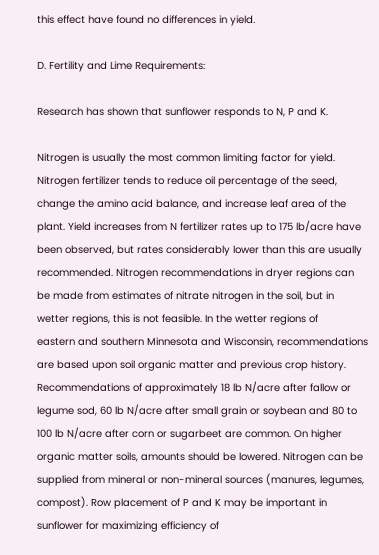this effect have found no differences in yield.

D. Fertility and Lime Requirements:

Research has shown that sunflower responds to N, P and K.

Nitrogen is usually the most common limiting factor for yield.
Nitrogen fertilizer tends to reduce oil percentage of the seed,
change the amino acid balance, and increase leaf area of the
plant. Yield increases from N fertilizer rates up to 175 lb/acre have
been observed, but rates considerably lower than this are usually
recommended. Nitrogen recommendations in dryer regions can
be made from estimates of nitrate nitrogen in the soil, but in
wetter regions, this is not feasible. In the wetter regions of
eastern and southern Minnesota and Wisconsin, recommendations
are based upon soil organic matter and previous crop history.
Recommendations of approximately 18 lb N/acre after fallow or
legume sod, 60 lb N/acre after small grain or soybean and 80 to
100 lb N/acre after corn or sugarbeet are common. On higher
organic matter soils, amounts should be lowered. Nitrogen can be
supplied from mineral or non-mineral sources (manures, legumes,
compost). Row placement of P and K may be important in
sunflower for maximizing efficiency of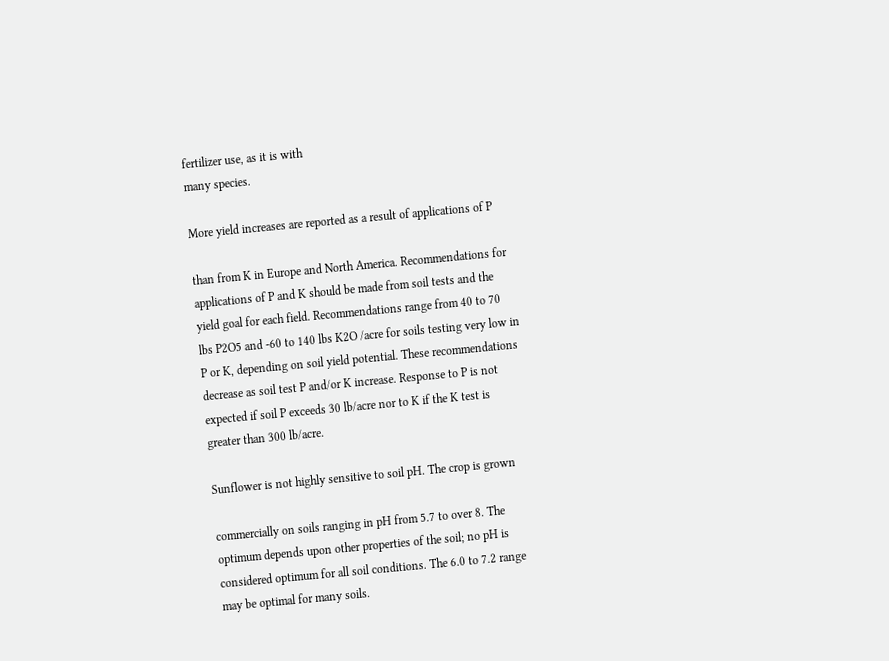fertilizer use, as it is with
many species.

More yield increases are reported as a result of applications of P

than from K in Europe and North America. Recommendations for
applications of P and K should be made from soil tests and the
yield goal for each field. Recommendations range from 40 to 70
lbs P2O5 and -60 to 140 lbs K2O /acre for soils testing very low in
P or K, depending on soil yield potential. These recommendations
decrease as soil test P and/or K increase. Response to P is not
expected if soil P exceeds 30 lb/acre nor to K if the K test is
greater than 300 lb/acre.

Sunflower is not highly sensitive to soil pH. The crop is grown

commercially on soils ranging in pH from 5.7 to over 8. The
optimum depends upon other properties of the soil; no pH is
considered optimum for all soil conditions. The 6.0 to 7.2 range
may be optimal for many soils.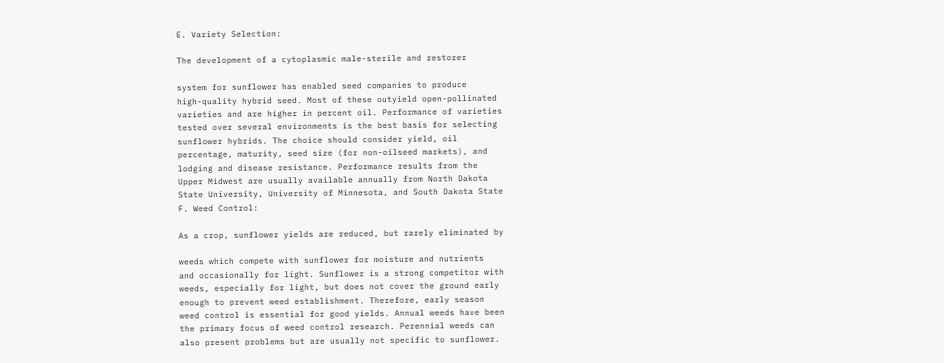E. Variety Selection:

The development of a cytoplasmic male-sterile and restorer

system for sunflower has enabled seed companies to produce
high-quality hybrid seed. Most of these outyield open-pollinated
varieties and are higher in percent oil. Performance of varieties
tested over several environments is the best basis for selecting
sunflower hybrids. The choice should consider yield, oil
percentage, maturity, seed size (for non-oilseed markets), and
lodging and disease resistance. Performance results from the
Upper Midwest are usually available annually from North Dakota
State University, University of Minnesota, and South Dakota State
F. Weed Control:

As a crop, sunflower yields are reduced, but rarely eliminated by

weeds which compete with sunflower for moisture and nutrients
and occasionally for light. Sunflower is a strong competitor with
weeds, especially for light, but does not cover the ground early
enough to prevent weed establishment. Therefore, early season
weed control is essential for good yields. Annual weeds have been
the primary focus of weed control research. Perennial weeds can
also present problems but are usually not specific to sunflower.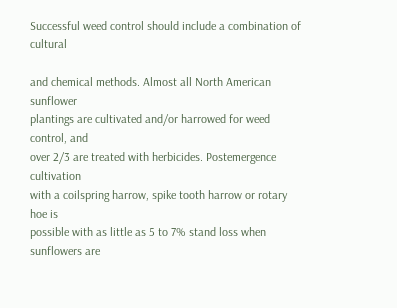Successful weed control should include a combination of cultural

and chemical methods. Almost all North American sunflower
plantings are cultivated and/or harrowed for weed control, and
over 2/3 are treated with herbicides. Postemergence cultivation
with a coilspring harrow, spike tooth harrow or rotary hoe is
possible with as little as 5 to 7% stand loss when sunflowers are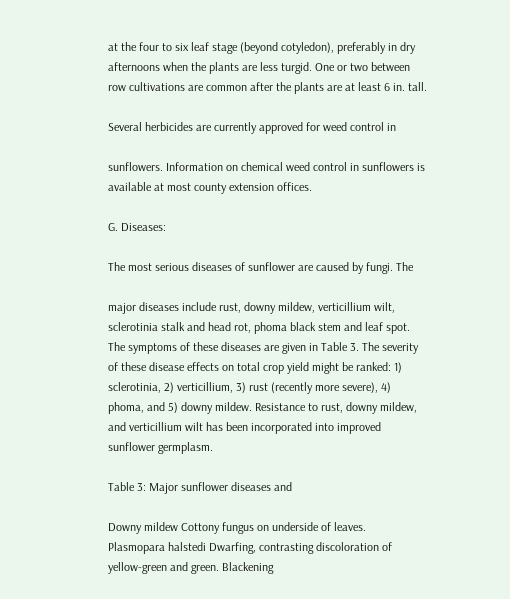at the four to six leaf stage (beyond cotyledon), preferably in dry
afternoons when the plants are less turgid. One or two between
row cultivations are common after the plants are at least 6 in. tall.

Several herbicides are currently approved for weed control in

sunflowers. Information on chemical weed control in sunflowers is
available at most county extension offices.

G. Diseases:

The most serious diseases of sunflower are caused by fungi. The

major diseases include rust, downy mildew, verticillium wilt,
sclerotinia stalk and head rot, phoma black stem and leaf spot.
The symptoms of these diseases are given in Table 3. The severity
of these disease effects on total crop yield might be ranked: 1)
sclerotinia, 2) verticillium, 3) rust (recently more severe), 4)
phoma, and 5) downy mildew. Resistance to rust, downy mildew,
and verticillium wilt has been incorporated into improved
sunflower germplasm.

Table 3: Major sunflower diseases and

Downy mildew Cottony fungus on underside of leaves.
Plasmopara halstedi Dwarfing, contrasting discoloration of
yellow-green and green. Blackening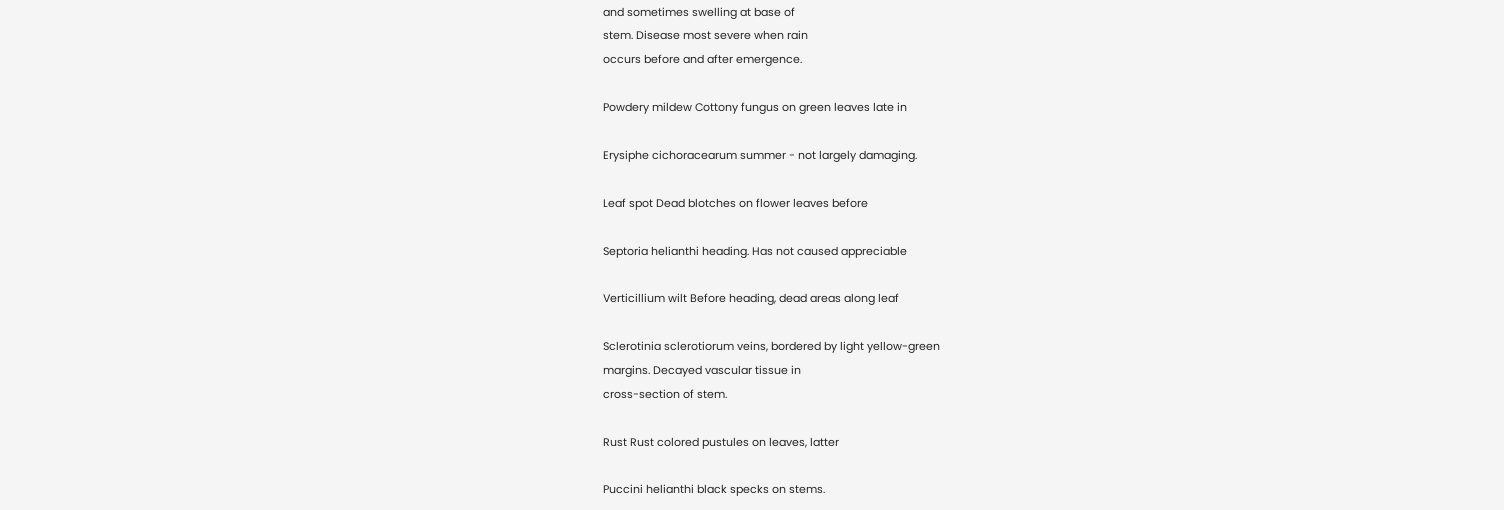and sometimes swelling at base of
stem. Disease most severe when rain
occurs before and after emergence.

Powdery mildew Cottony fungus on green leaves late in

Erysiphe cichoracearum summer - not largely damaging.

Leaf spot Dead blotches on flower leaves before

Septoria helianthi heading. Has not caused appreciable

Verticillium wilt Before heading, dead areas along leaf

Sclerotinia sclerotiorum veins, bordered by light yellow-green
margins. Decayed vascular tissue in
cross-section of stem.

Rust Rust colored pustules on leaves, latter

Puccini helianthi black specks on stems.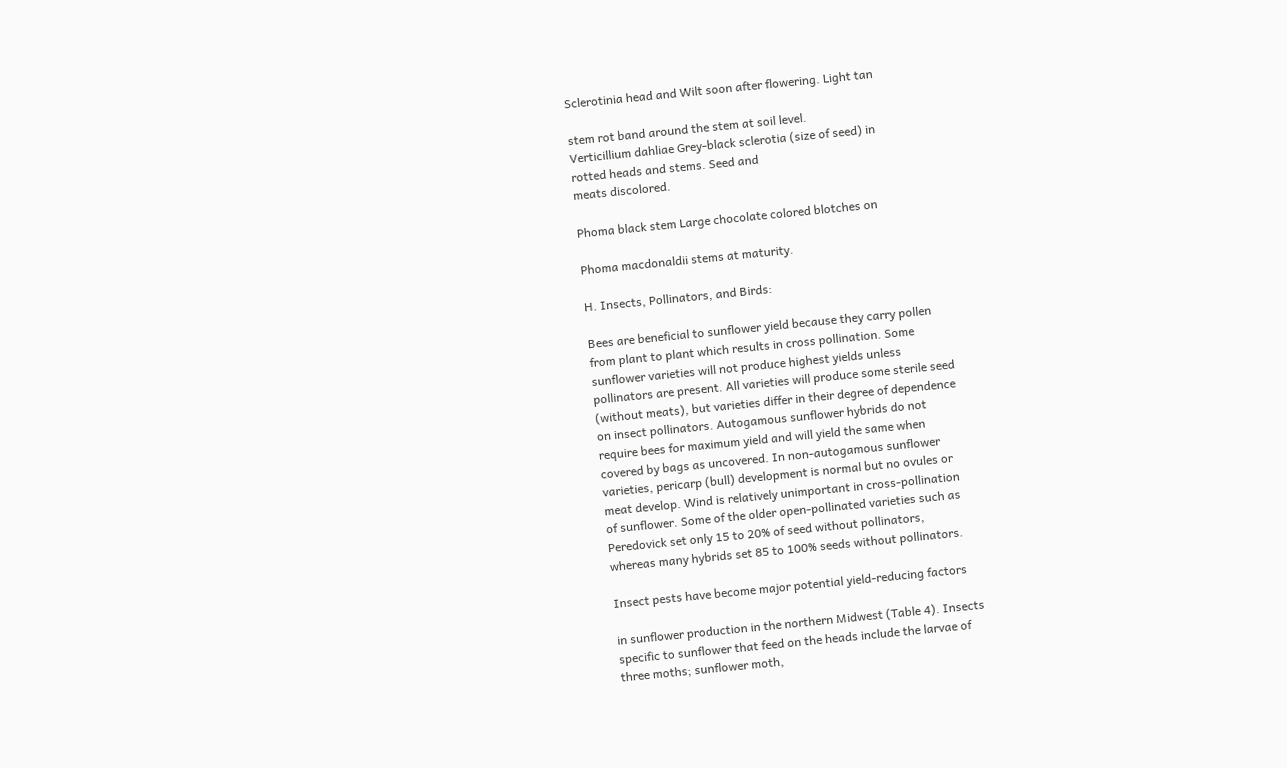Sclerotinia head and Wilt soon after flowering. Light tan

stem rot band around the stem at soil level.
Verticillium dahliae Grey-black sclerotia (size of seed) in
rotted heads and stems. Seed and
meats discolored.

Phoma black stem Large chocolate colored blotches on

Phoma macdonaldii stems at maturity.

H. Insects, Pollinators, and Birds:

Bees are beneficial to sunflower yield because they carry pollen
from plant to plant which results in cross pollination. Some
sunflower varieties will not produce highest yields unless
pollinators are present. All varieties will produce some sterile seed
(without meats), but varieties differ in their degree of dependence
on insect pollinators. Autogamous sunflower hybrids do not
require bees for maximum yield and will yield the same when
covered by bags as uncovered. In non-autogamous sunflower
varieties, pericarp (bull) development is normal but no ovules or
meat develop. Wind is relatively unimportant in cross-pollination
of sunflower. Some of the older open-pollinated varieties such as
Peredovick set only 15 to 20% of seed without pollinators,
whereas many hybrids set 85 to 100% seeds without pollinators.

Insect pests have become major potential yield-reducing factors

in sunflower production in the northern Midwest (Table 4). Insects
specific to sunflower that feed on the heads include the larvae of
three moths; sunflower moth,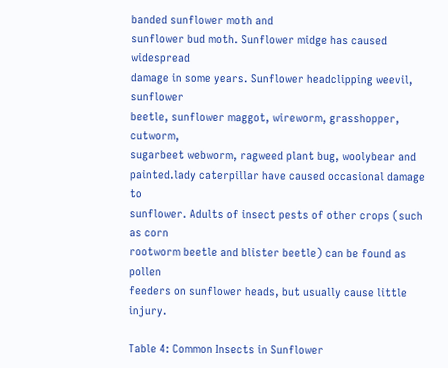banded sunflower moth and
sunflower bud moth. Sunflower midge has caused widespread
damage in some years. Sunflower headclipping weevil, sunflower
beetle, sunflower maggot, wireworm, grasshopper, cutworm,
sugarbeet webworm, ragweed plant bug, woolybear and
painted.lady caterpillar have caused occasional damage to
sunflower. Adults of insect pests of other crops (such as corn
rootworm beetle and blister beetle) can be found as pollen
feeders on sunflower heads, but usually cause little injury.

Table 4: Common Insects in Sunflower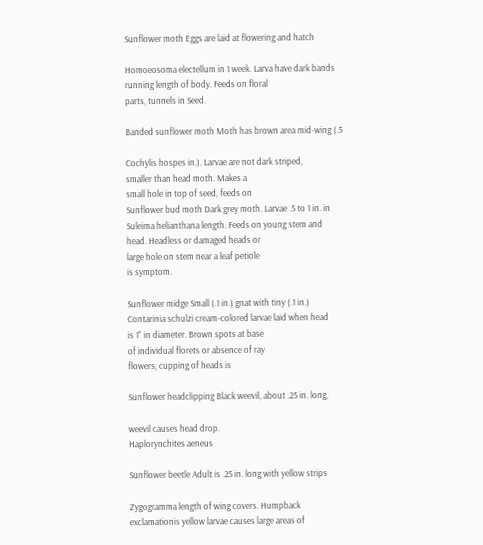Sunflower moth Eggs are laid at flowering and hatch

Homoeosoma electellum in 1 week. Larva have dark bands
running length of body. Feeds on floral
parts, tunnels in Seed.

Banded sunflower moth Moth has brown area mid-wing (.5

Cochylis hospes in.). Larvae are not dark striped,
smaller than head moth. Makes a
small hole in top of seed, feeds on
Sunflower bud moth Dark grey moth. Larvae .5 to 1 in. in
Suleima helianthana length. Feeds on young stem and
head. Headless or damaged heads or
large hole on stem near a leaf petiole
is symptom.

Sunflower midge Small (.1 in.) gnat with tiny (.1 in.)
Contarinia schulzi cream-colored larvae laid when head
is 1" in diameter. Brown spots at base
of individual florets or absence of ray
flowers, cupping of heads is

Sunflower headclipping Black weevil, about .25 in. long,

weevil causes head drop.
Haplorynchites aeneus

Sunflower beetle Adult is .25 in. long with yellow strips

Zygogramma length of wing covers. Humpback
exclamationis yellow larvae causes large areas of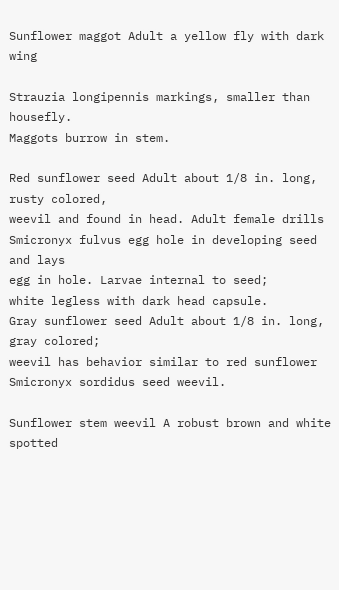Sunflower maggot Adult a yellow fly with dark wing

Strauzia longipennis markings, smaller than housefly.
Maggots burrow in stem.

Red sunflower seed Adult about 1/8 in. long, rusty colored,
weevil and found in head. Adult female drills
Smicronyx fulvus egg hole in developing seed and lays
egg in hole. Larvae internal to seed;
white legless with dark head capsule.
Gray sunflower seed Adult about 1/8 in. long, gray colored;
weevil has behavior similar to red sunflower
Smicronyx sordidus seed weevil.

Sunflower stem weevil A robust brown and white spotted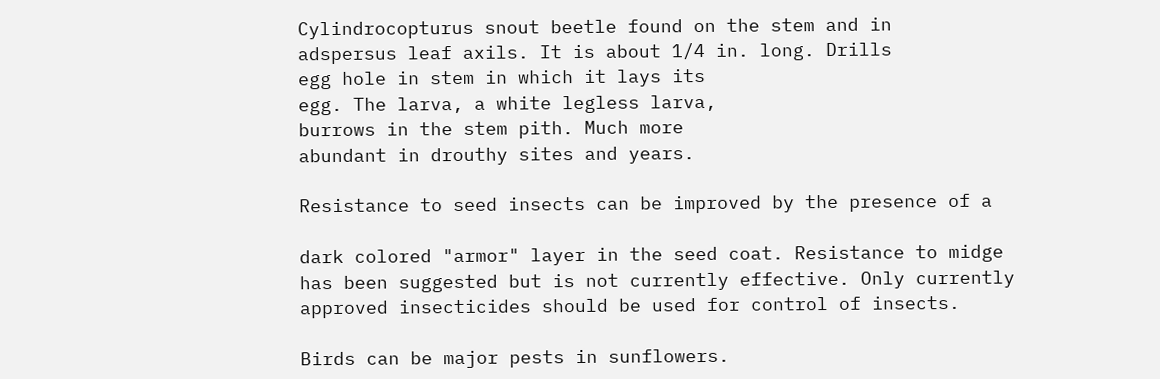Cylindrocopturus snout beetle found on the stem and in
adspersus leaf axils. It is about 1/4 in. long. Drills
egg hole in stem in which it lays its
egg. The larva, a white legless larva,
burrows in the stem pith. Much more
abundant in drouthy sites and years.

Resistance to seed insects can be improved by the presence of a

dark colored "armor" layer in the seed coat. Resistance to midge
has been suggested but is not currently effective. Only currently
approved insecticides should be used for control of insects.

Birds can be major pests in sunflowers.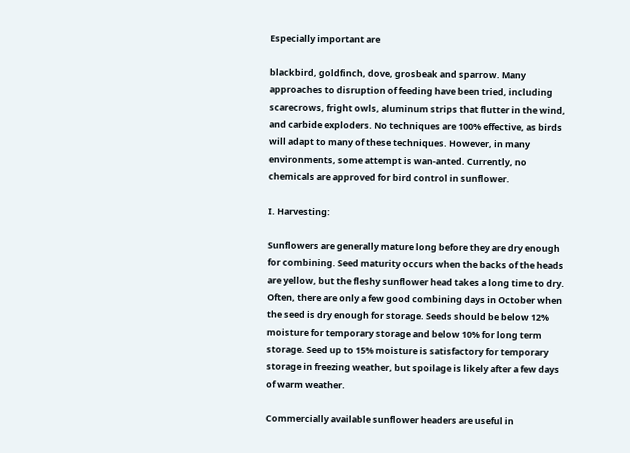Especially important are

blackbird, goldfinch, dove, grosbeak and sparrow. Many
approaches to disruption of feeding have been tried, including
scarecrows, fright owls, aluminum strips that flutter in the wind,
and carbide exploders. No techniques are 100% effective, as birds
will adapt to many of these techniques. However, in many
environments, some attempt is wan-anted. Currently, no
chemicals are approved for bird control in sunflower.

I. Harvesting:

Sunflowers are generally mature long before they are dry enough
for combining. Seed maturity occurs when the backs of the heads
are yellow, but the fleshy sunflower head takes a long time to dry.
Often, there are only a few good combining days in October when
the seed is dry enough for storage. Seeds should be below 12%
moisture for temporary storage and below 10% for long term
storage. Seed up to 15% moisture is satisfactory for temporary
storage in freezing weather, but spoilage is likely after a few days
of warm weather.

Commercially available sunflower headers are useful in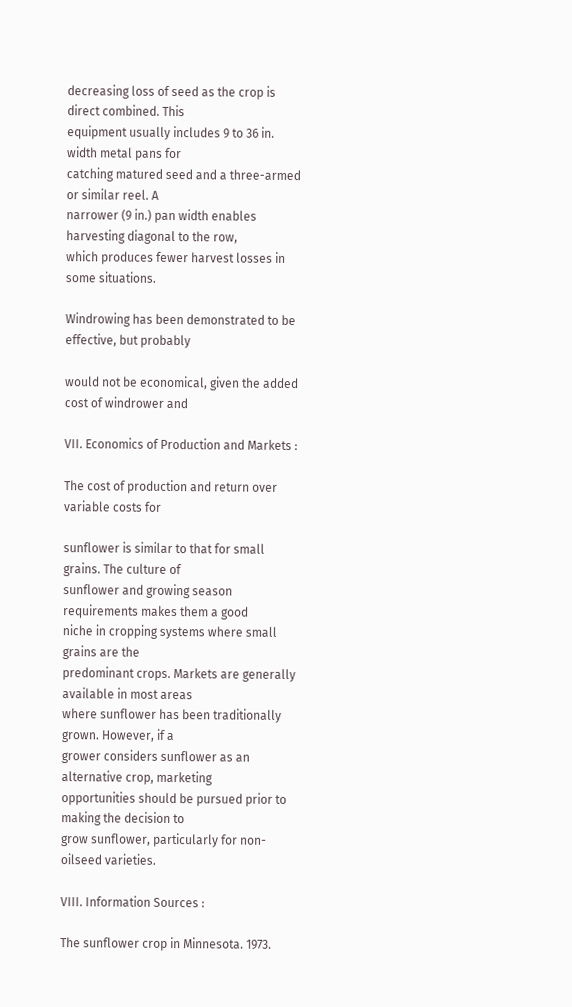decreasing loss of seed as the crop is direct combined. This
equipment usually includes 9 to 36 in. width metal pans for
catching matured seed and a three-armed or similar reel. A
narrower (9 in.) pan width enables harvesting diagonal to the row,
which produces fewer harvest losses in some situations.

Windrowing has been demonstrated to be effective, but probably

would not be economical, given the added cost of windrower and

VII. Economics of Production and Markets :

The cost of production and return over variable costs for

sunflower is similar to that for small grains. The culture of
sunflower and growing season requirements makes them a good
niche in cropping systems where small grains are the
predominant crops. Markets are generally available in most areas
where sunflower has been traditionally grown. However, if a
grower considers sunflower as an alternative crop, marketing
opportunities should be pursued prior to making the decision to
grow sunflower, particularly for non-oilseed varieties.

VIII. Information Sources :

The sunflower crop in Minnesota. 1973.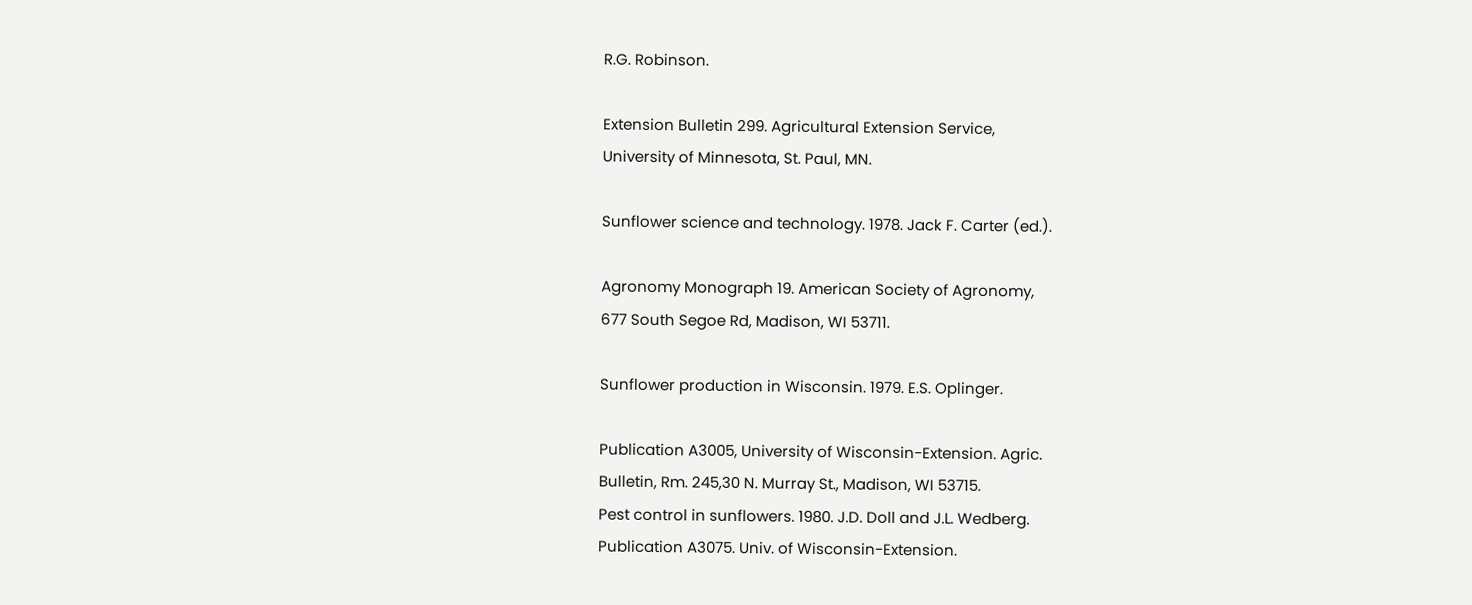R.G. Robinson.

Extension Bulletin 299. Agricultural Extension Service,
University of Minnesota, St. Paul, MN.

Sunflower science and technology. 1978. Jack F. Carter (ed.).

Agronomy Monograph 19. American Society of Agronomy,
677 South Segoe Rd, Madison, WI 53711.

Sunflower production in Wisconsin. 1979. E.S. Oplinger.

Publication A3005, University of Wisconsin-Extension. Agric.
Bulletin, Rm. 245,30 N. Murray St., Madison, WI 53715.
Pest control in sunflowers. 1980. J.D. Doll and J.L. Wedberg.
Publication A3075. Univ. of Wisconsin-Extension.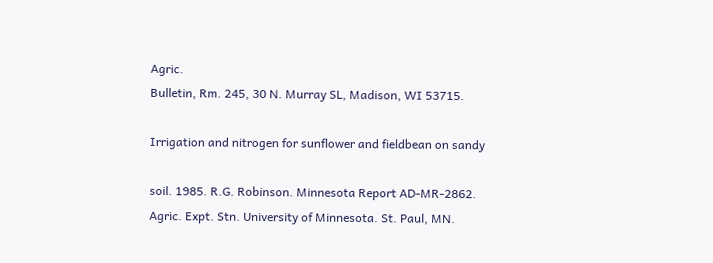Agric.
Bulletin, Rm. 245, 30 N. Murray SL, Madison, WI 53715.

Irrigation and nitrogen for sunflower and fieldbean on sandy

soil. 1985. R.G. Robinson. Minnesota Report AD-MR-2862.
Agric. Expt. Stn. University of Minnesota. St. Paul, MN.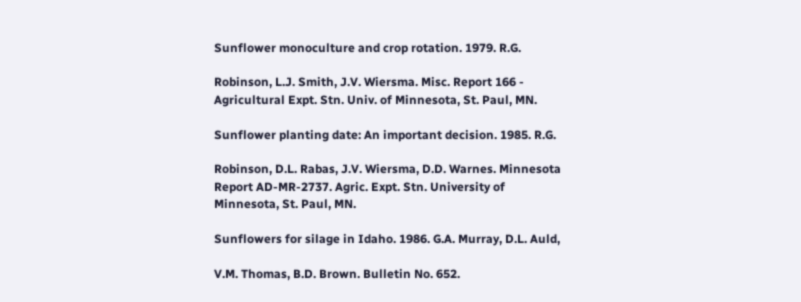Sunflower monoculture and crop rotation. 1979. R.G.

Robinson, L.J. Smith, J.V. Wiersma. Misc. Report 166 -
Agricultural Expt. Stn. Univ. of Minnesota, St. Paul, MN.

Sunflower planting date: An important decision. 1985. R.G.

Robinson, D.L. Rabas, J.V. Wiersma, D.D. Warnes. Minnesota
Report AD-MR-2737. Agric. Expt. Stn. University of
Minnesota, St. Paul, MN.

Sunflowers for silage in Idaho. 1986. G.A. Murray, D.L. Auld,

V.M. Thomas, B.D. Brown. Bulletin No. 652.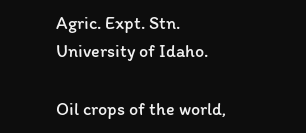Agric. Expt. Stn.
University of Idaho.

Oil crops of the world,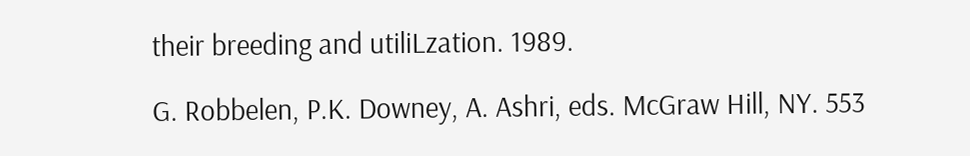their breeding and utiliLzation. 1989.

G. Robbelen, P.K. Downey, A. Ashri, eds. McGraw Hill, NY. 553